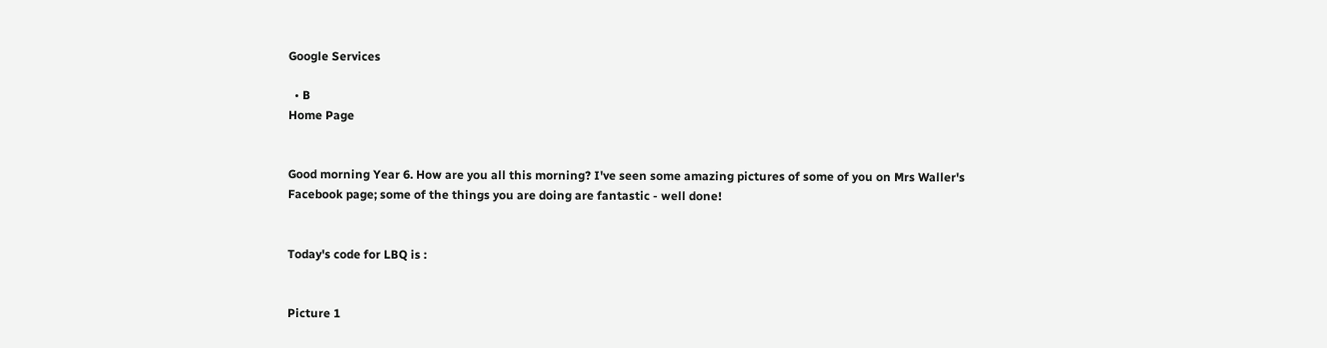Google Services

  • B
Home Page


Good morning Year 6. How are you all this morning? I've seen some amazing pictures of some of you on Mrs Waller's Facebook page; some of the things you are doing are fantastic - well done!


Today's code for LBQ is :


Picture 1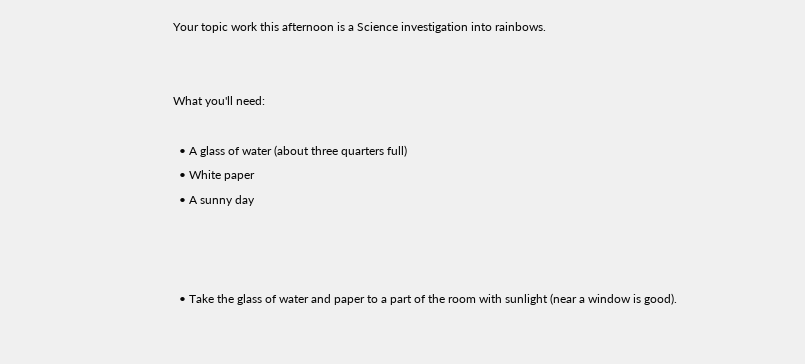Your topic work this afternoon is a Science investigation into rainbows.


What you'll need:

  • A glass of water (about three quarters full)
  • White paper
  • A sunny day



  • Take the glass of water and paper to a part of the room with sunlight (near a window is good).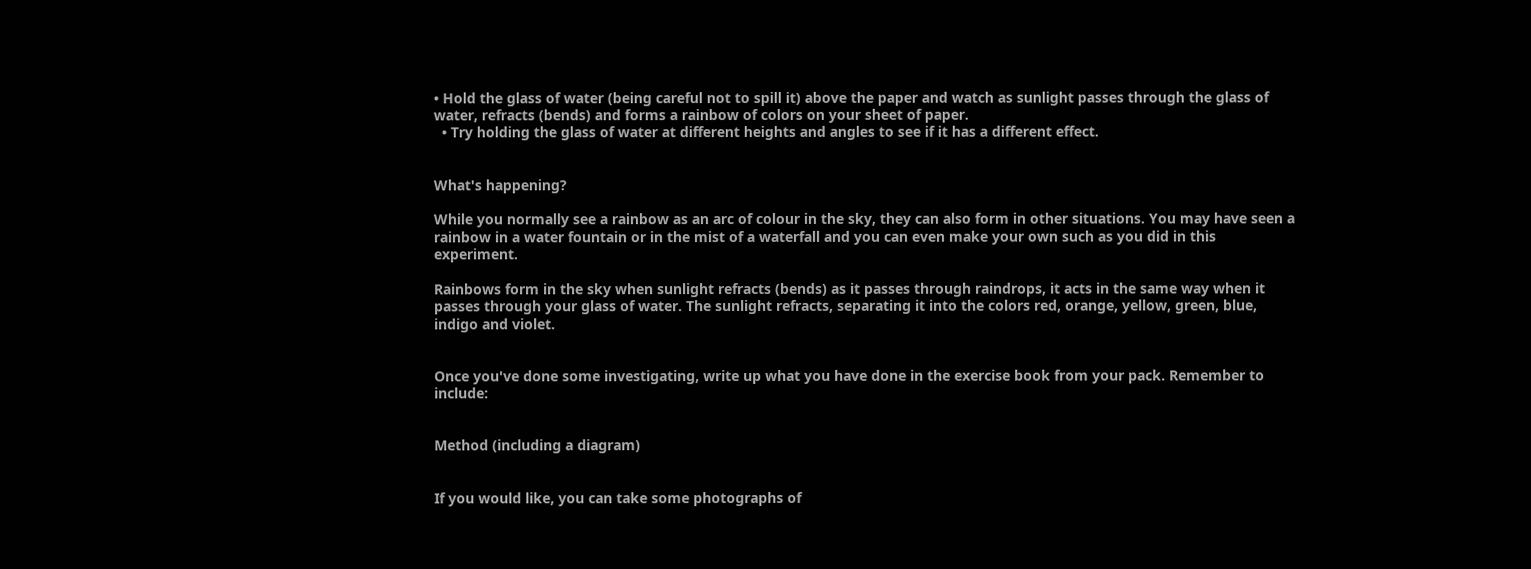• Hold the glass of water (being careful not to spill it) above the paper and watch as sunlight passes through the glass of water, refracts (bends) and forms a rainbow of colors on your sheet of paper.
  • Try holding the glass of water at different heights and angles to see if it has a different effect.


What's happening?

While you normally see a rainbow as an arc of colour in the sky, they can also form in other situations. You may have seen a rainbow in a water fountain or in the mist of a waterfall and you can even make your own such as you did in this experiment.

Rainbows form in the sky when sunlight refracts (bends) as it passes through raindrops, it acts in the same way when it passes through your glass of water. The sunlight refracts, separating it into the colors red, orange, yellow, green, blue, indigo and violet.


Once you've done some investigating, write up what you have done in the exercise book from your pack. Remember to include:


Method (including a diagram)


If you would like, you can take some photographs of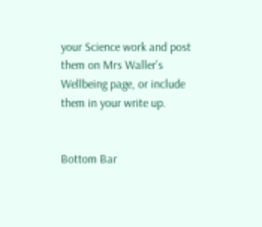your Science work and post them on Mrs Waller's Wellbeing page, or include them in your write up.


Bottom Bar